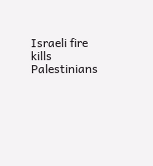Israeli fire kills Palestinians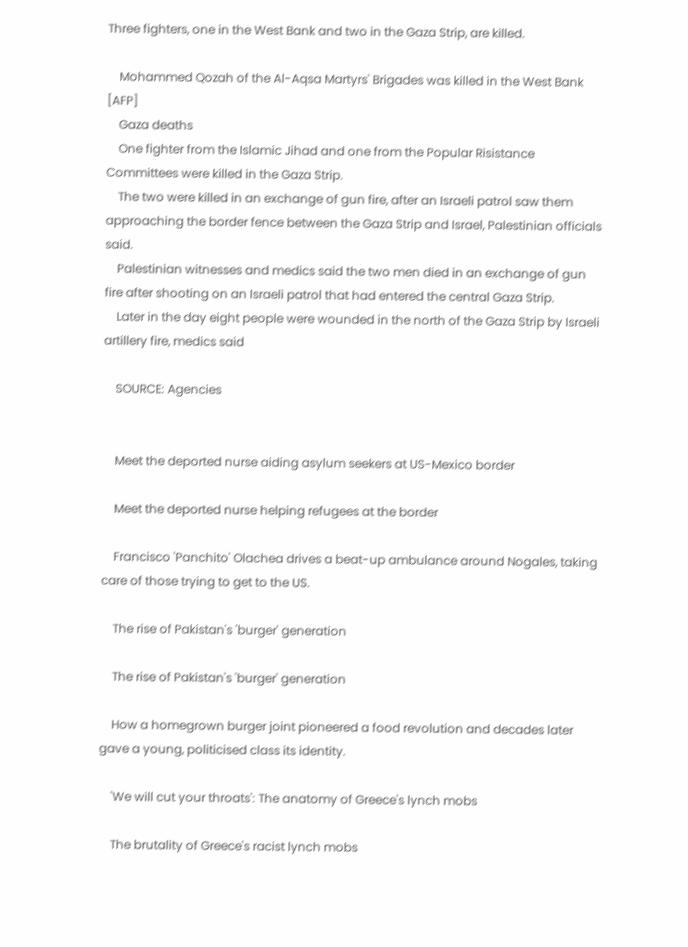Three fighters, one in the West Bank and two in the Gaza Strip, are killed.

    Mohammed Qozah of the Al-Aqsa Martyrs' Brigades was killed in the West Bank [AFP]
    Gaza deaths
    One fighter from the Islamic Jihad and one from the Popular Risistance Committees were killed in the Gaza Strip.
    The two were killed in an exchange of gun fire, after an Israeli patrol saw them approaching the border fence between the Gaza Strip and Israel, Palestinian officials said.
    Palestinian witnesses and medics said the two men died in an exchange of gun fire after shooting on an Israeli patrol that had entered the central Gaza Strip.
    Later in the day eight people were wounded in the north of the Gaza Strip by Israeli artillery fire, medics said

    SOURCE: Agencies


    Meet the deported nurse aiding asylum seekers at US-Mexico border

    Meet the deported nurse helping refugees at the border

    Francisco 'Panchito' Olachea drives a beat-up ambulance around Nogales, taking care of those trying to get to the US.

    The rise of Pakistan's 'burger' generation

    The rise of Pakistan's 'burger' generation

    How a homegrown burger joint pioneered a food revolution and decades later gave a young, politicised class its identity.

    'We will cut your throats': The anatomy of Greece's lynch mobs

    The brutality of Greece's racist lynch mobs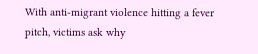With anti-migrant violence hitting a fever pitch, victims ask why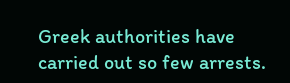Greek authorities have carried out so few arrests.